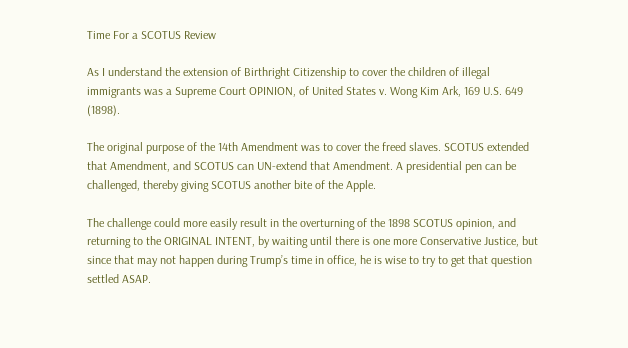Time For a SCOTUS Review

As I understand the extension of Birthright Citizenship to cover the children of illegal immigrants was a Supreme Court OPINION, of United States v. Wong Kim Ark, 169 U.S. 649 (1898).

The original purpose of the 14th Amendment was to cover the freed slaves. SCOTUS extended that Amendment, and SCOTUS can UN-extend that Amendment. A presidential pen can be challenged, thereby giving SCOTUS another bite of the Apple.

The challenge could more easily result in the overturning of the 1898 SCOTUS opinion, and returning to the ORIGINAL INTENT, by waiting until there is one more Conservative Justice, but since that may not happen during Trump’s time in office, he is wise to try to get that question settled ASAP.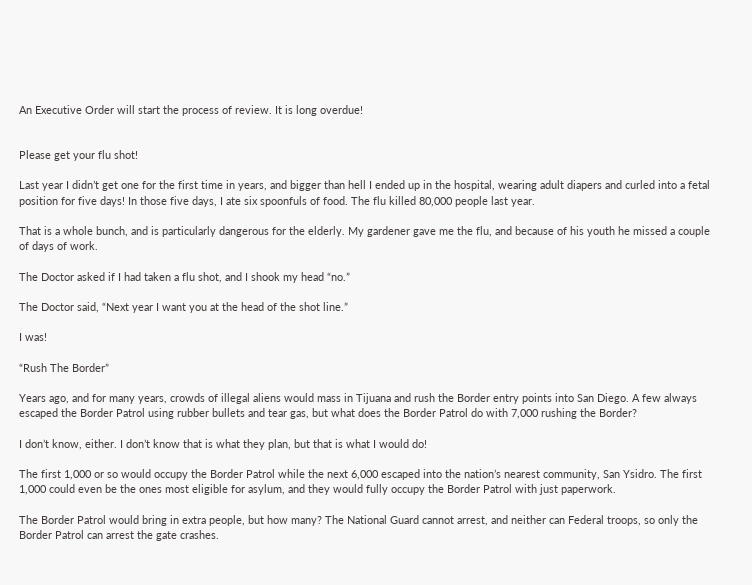An Executive Order will start the process of review. It is long overdue!


Please get your flu shot!

Last year I didn’t get one for the first time in years, and bigger than hell I ended up in the hospital, wearing adult diapers and curled into a fetal position for five days! In those five days, I ate six spoonfuls of food. The flu killed 80,000 people last year.

That is a whole bunch, and is particularly dangerous for the elderly. My gardener gave me the flu, and because of his youth he missed a couple of days of work.

The Doctor asked if I had taken a flu shot, and I shook my head “no.”

The Doctor said, “Next year I want you at the head of the shot line.”

I was!

“Rush The Border”

Years ago, and for many years, crowds of illegal aliens would mass in Tijuana and rush the Border entry points into San Diego. A few always escaped the Border Patrol using rubber bullets and tear gas, but what does the Border Patrol do with 7,000 rushing the Border?

I don’t know, either. I don’t know that is what they plan, but that is what I would do!

The first 1,000 or so would occupy the Border Patrol while the next 6,000 escaped into the nation’s nearest community, San Ysidro. The first 1,000 could even be the ones most eligible for asylum, and they would fully occupy the Border Patrol with just paperwork.

The Border Patrol would bring in extra people, but how many? The National Guard cannot arrest, and neither can Federal troops, so only the Border Patrol can arrest the gate crashes.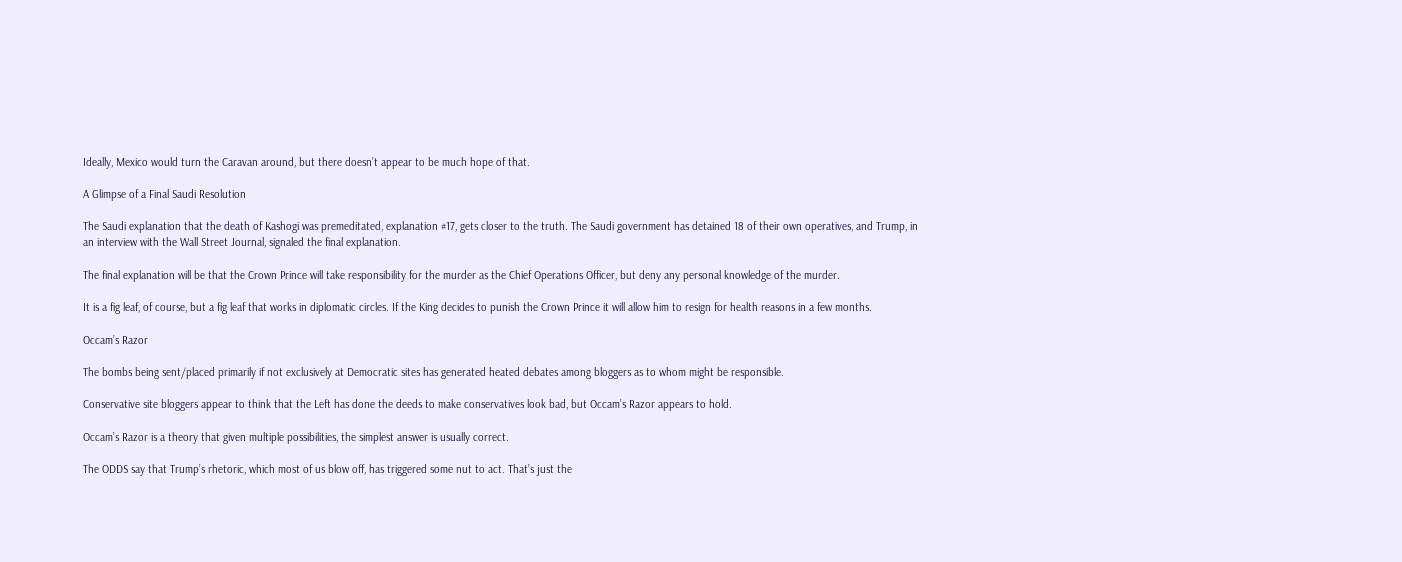Ideally, Mexico would turn the Caravan around, but there doesn’t appear to be much hope of that.

A Glimpse of a Final Saudi Resolution

The Saudi explanation that the death of Kashogi was premeditated, explanation #17, gets closer to the truth. The Saudi government has detained 18 of their own operatives, and Trump, in an interview with the Wall Street Journal, signaled the final explanation.

The final explanation will be that the Crown Prince will take responsibility for the murder as the Chief Operations Officer, but deny any personal knowledge of the murder.

It is a fig leaf, of course, but a fig leaf that works in diplomatic circles. If the King decides to punish the Crown Prince it will allow him to resign for health reasons in a few months.

Occam’s Razor

The bombs being sent/placed primarily if not exclusively at Democratic sites has generated heated debates among bloggers as to whom might be responsible.

Conservative site bloggers appear to think that the Left has done the deeds to make conservatives look bad, but Occam’s Razor appears to hold.

Occam’s Razor is a theory that given multiple possibilities, the simplest answer is usually correct.

The ODDS say that Trump’s rhetoric, which most of us blow off, has triggered some nut to act. That’s just the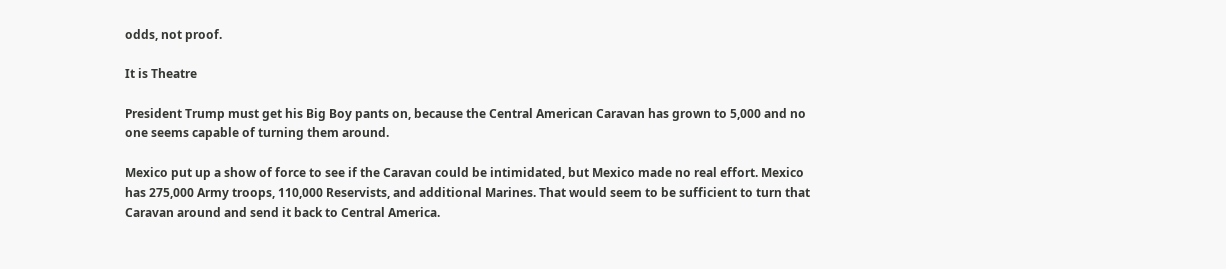odds, not proof.

It is Theatre

President Trump must get his Big Boy pants on, because the Central American Caravan has grown to 5,000 and no one seems capable of turning them around.

Mexico put up a show of force to see if the Caravan could be intimidated, but Mexico made no real effort. Mexico has 275,000 Army troops, 110,000 Reservists, and additional Marines. That would seem to be sufficient to turn that Caravan around and send it back to Central America.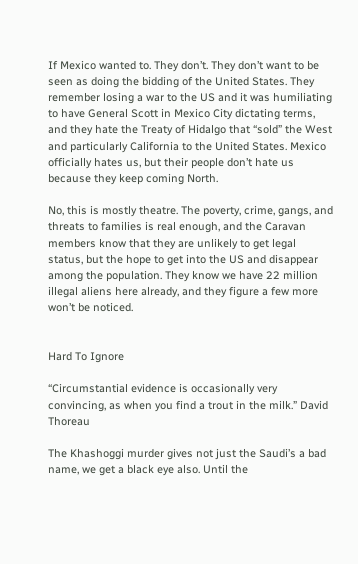If Mexico wanted to. They don’t. They don’t want to be seen as doing the bidding of the United States. They remember losing a war to the US and it was humiliating to have General Scott in Mexico City dictating terms, and they hate the Treaty of Hidalgo that “sold” the West and particularly California to the United States. Mexico officially hates us, but their people don’t hate us because they keep coming North.

No, this is mostly theatre. The poverty, crime, gangs, and threats to families is real enough, and the Caravan members know that they are unlikely to get legal status, but the hope to get into the US and disappear among the population. They know we have 22 million illegal aliens here already, and they figure a few more won’t be noticed.


Hard To Ignore

“Circumstantial evidence is occasionally very convincing, as when you find a trout in the milk.” David Thoreau

The Khashoggi murder gives not just the Saudi’s a bad name, we get a black eye also. Until the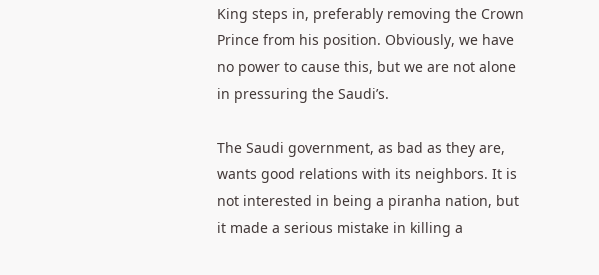King steps in, preferably removing the Crown Prince from his position. Obviously, we have no power to cause this, but we are not alone in pressuring the Saudi’s.

The Saudi government, as bad as they are, wants good relations with its neighbors. It is not interested in being a piranha nation, but it made a serious mistake in killing a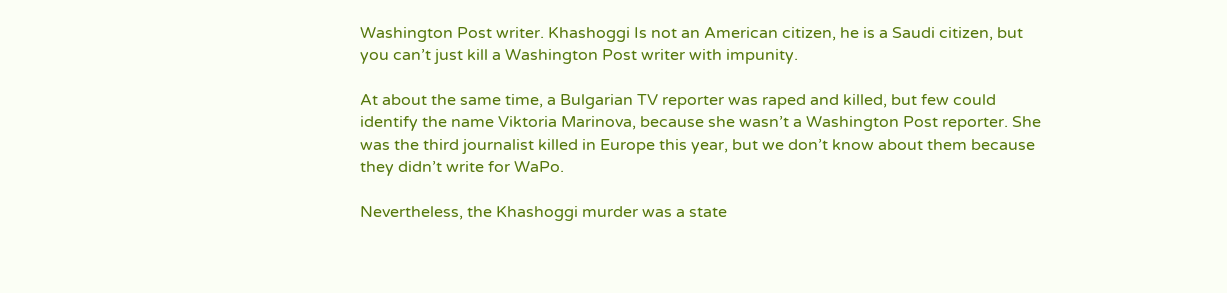Washington Post writer. Khashoggi Is not an American citizen, he is a Saudi citizen, but you can’t just kill a Washington Post writer with impunity.

At about the same time, a Bulgarian TV reporter was raped and killed, but few could identify the name Viktoria Marinova, because she wasn’t a Washington Post reporter. She was the third journalist killed in Europe this year, but we don’t know about them because they didn’t write for WaPo.

Nevertheless, the Khashoggi murder was a state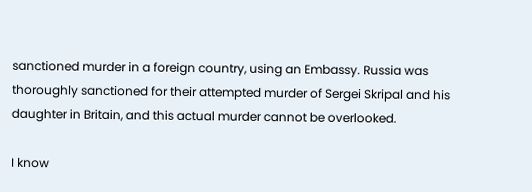sanctioned murder in a foreign country, using an Embassy. Russia was thoroughly sanctioned for their attempted murder of Sergei Skripal and his daughter in Britain, and this actual murder cannot be overlooked.

I know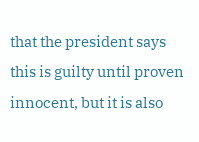that the president says this is guilty until proven innocent, but it is also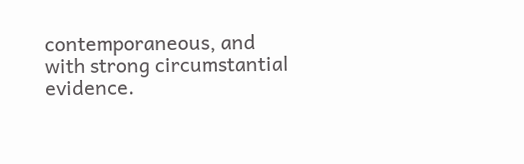contemporaneous, and with strong circumstantial evidence.